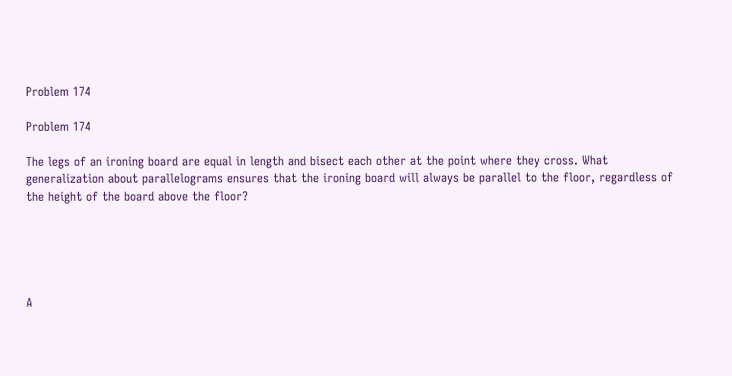Problem 174

Problem 174

The legs of an ironing board are equal in length and bisect each other at the point where they cross. What generalization about parallelograms ensures that the ironing board will always be parallel to the floor, regardless of the height of the board above the floor?





A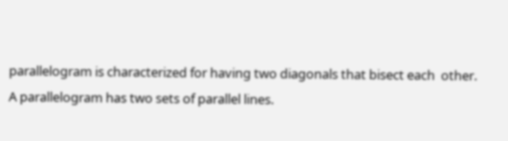parallelogram is characterized for having two diagonals that bisect each  other. A parallelogram has two sets of parallel lines.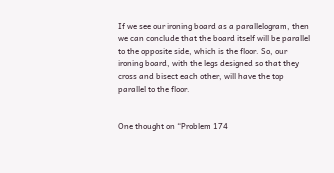If we see our ironing board as a parallelogram, then we can conclude that the board itself will be parallel to the opposite side, which is the floor. So, our ironing board, with the legs designed so that they  cross and bisect each other, will have the top parallel to the floor.


One thought on “Problem 174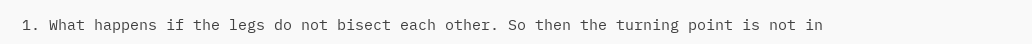1. What happens if the legs do not bisect each other. So then the turning point is not in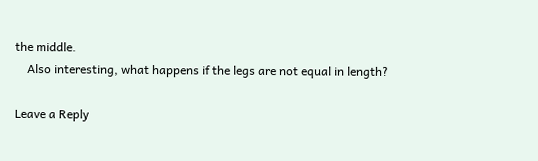the middle.
    Also interesting, what happens if the legs are not equal in length?

Leave a Reply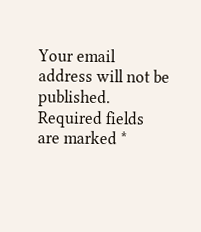Your email address will not be published. Required fields are marked *